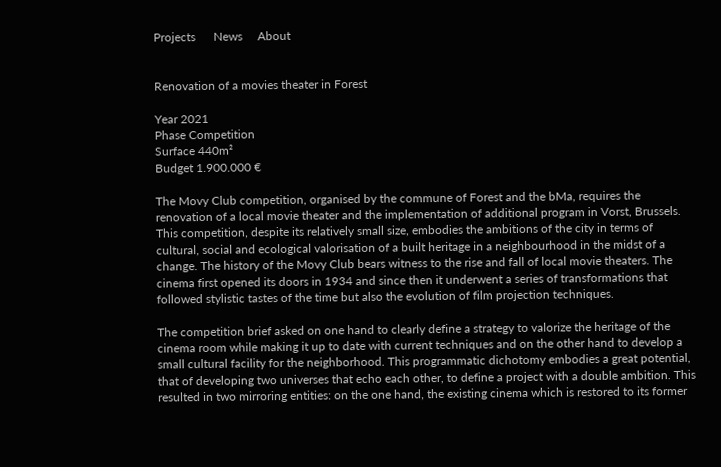Projects      News     About


Renovation of a movies theater in Forest

Year 2021
Phase Competition
Surface 440m²
Budget 1.900.000 €

The Movy Club competition, organised by the commune of Forest and the bMa, requires the renovation of a local movie theater and the implementation of additional program in Vorst, Brussels. This competition, despite its relatively small size, embodies the ambitions of the city in terms of cultural, social and ecological valorisation of a built heritage in a neighbourhood in the midst of a change. The history of the Movy Club bears witness to the rise and fall of local movie theaters. The cinema first opened its doors in 1934 and since then it underwent a series of transformations that followed stylistic tastes of the time but also the evolution of film projection techniques.

The competition brief asked on one hand to clearly define a strategy to valorize the heritage of the cinema room while making it up to date with current techniques and on the other hand to develop a small cultural facility for the neighborhood. This programmatic dichotomy embodies a great potential, that of developing two universes that echo each other, to define a project with a double ambition. This resulted in two mirroring entities: on the one hand, the existing cinema which is restored to its former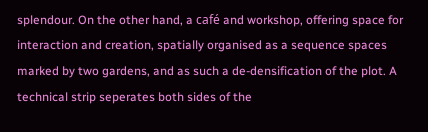splendour. On the other hand, a café and workshop, offering space for interaction and creation, spatially organised as a sequence spaces marked by two gardens, and as such a de-densification of the plot. A technical strip seperates both sides of the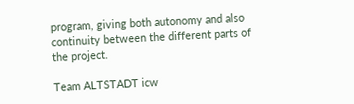program, giving both autonomy and also continuity between the different parts of the project.

Team ALTSTADT icw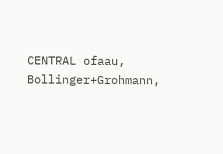CENTRAL ofaau, Bollinger+Grohmann,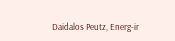Daidalos Peutz, Energ-ir